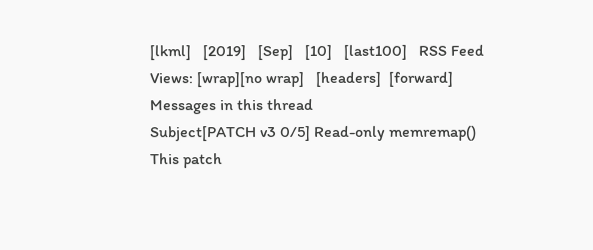[lkml]   [2019]   [Sep]   [10]   [last100]   RSS Feed
Views: [wrap][no wrap]   [headers]  [forward]
Messages in this thread
Subject[PATCH v3 0/5] Read-only memremap()
This patch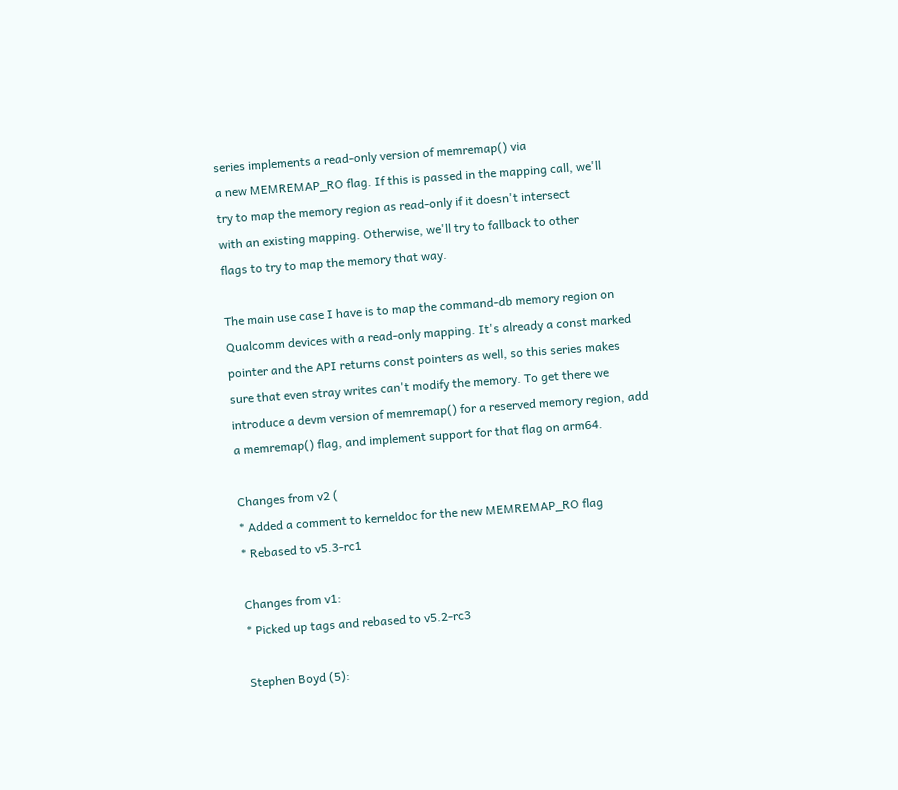series implements a read-only version of memremap() via
a new MEMREMAP_RO flag. If this is passed in the mapping call, we'll
try to map the memory region as read-only if it doesn't intersect
with an existing mapping. Otherwise, we'll try to fallback to other
flags to try to map the memory that way.

The main use case I have is to map the command-db memory region on
Qualcomm devices with a read-only mapping. It's already a const marked
pointer and the API returns const pointers as well, so this series makes
sure that even stray writes can't modify the memory. To get there we
introduce a devm version of memremap() for a reserved memory region, add
a memremap() flag, and implement support for that flag on arm64.

Changes from v2 (
* Added a comment to kerneldoc for the new MEMREMAP_RO flag
* Rebased to v5.3-rc1

Changes from v1:
* Picked up tags and rebased to v5.2-rc3

Stephen Boyd (5):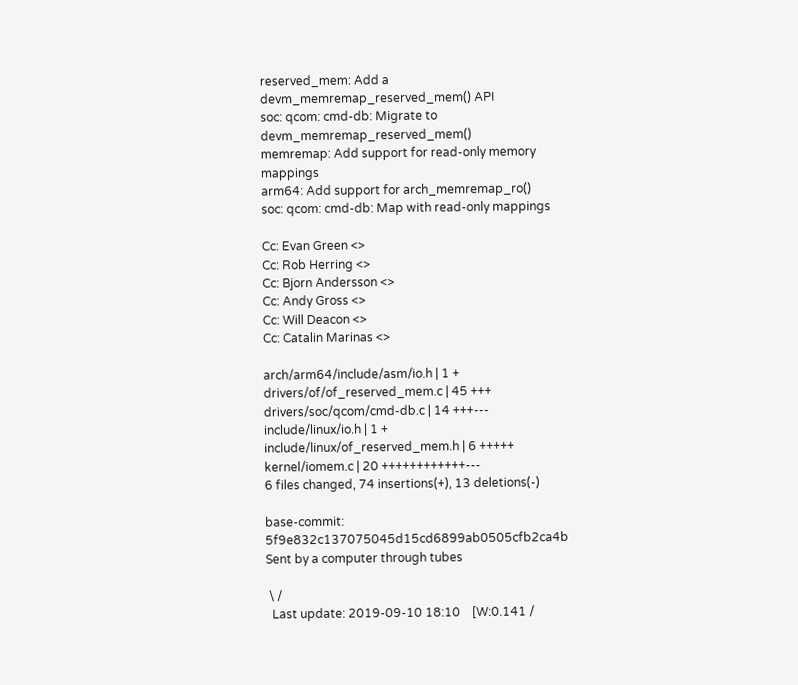reserved_mem: Add a devm_memremap_reserved_mem() API
soc: qcom: cmd-db: Migrate to devm_memremap_reserved_mem()
memremap: Add support for read-only memory mappings
arm64: Add support for arch_memremap_ro()
soc: qcom: cmd-db: Map with read-only mappings

Cc: Evan Green <>
Cc: Rob Herring <>
Cc: Bjorn Andersson <>
Cc: Andy Gross <>
Cc: Will Deacon <>
Cc: Catalin Marinas <>

arch/arm64/include/asm/io.h | 1 +
drivers/of/of_reserved_mem.c | 45 +++
drivers/soc/qcom/cmd-db.c | 14 +++---
include/linux/io.h | 1 +
include/linux/of_reserved_mem.h | 6 +++++
kernel/iomem.c | 20 ++++++++++++---
6 files changed, 74 insertions(+), 13 deletions(-)

base-commit: 5f9e832c137075045d15cd6899ab0505cfb2ca4b
Sent by a computer through tubes

 \ /
  Last update: 2019-09-10 18:10    [W:0.141 /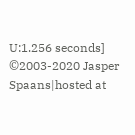U:1.256 seconds]
©2003-2020 Jasper Spaans|hosted at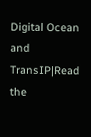Digital Ocean and TransIP|Read the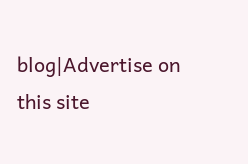blog|Advertise on this site